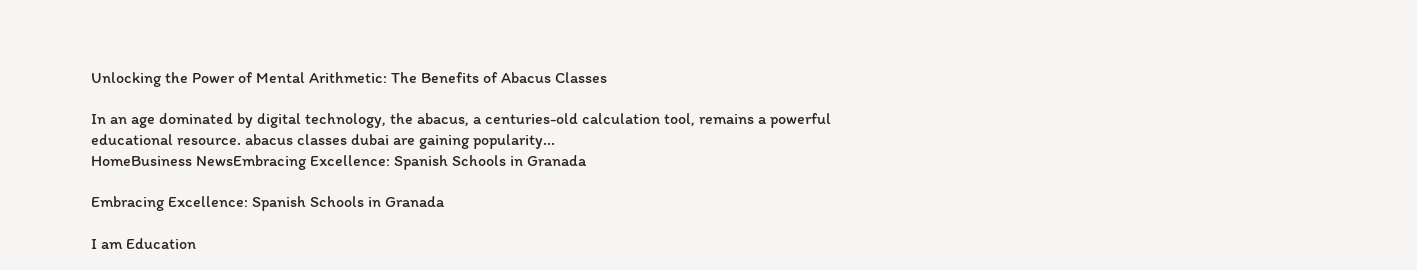Unlocking the Power of Mental Arithmetic: The Benefits of Abacus Classes

In an age dominated by digital technology, the abacus, a centuries-old calculation tool, remains a powerful educational resource. abacus classes dubai are gaining popularity...
HomeBusiness NewsEmbracing Excellence: Spanish Schools in Granada

Embracing Excellence: Spanish Schools in Granada

I am Education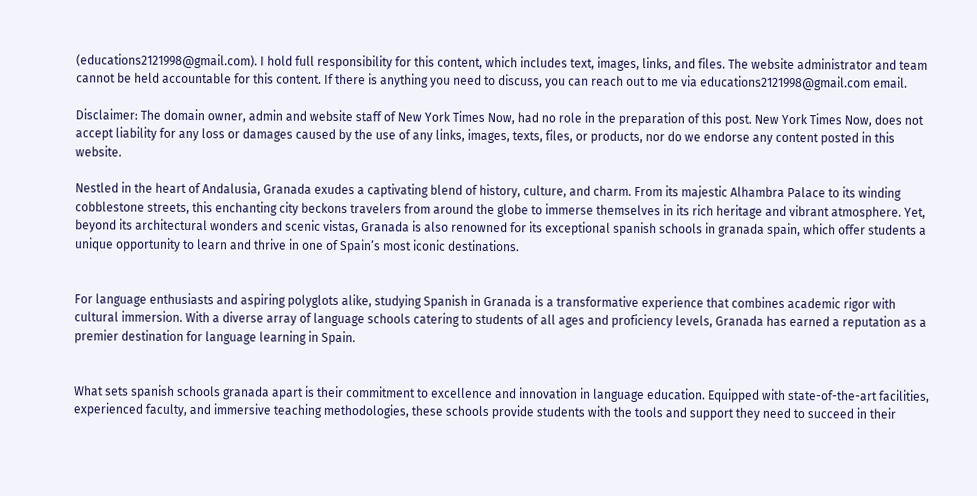(educations2121998@gmail.com). I hold full responsibility for this content, which includes text, images, links, and files. The website administrator and team cannot be held accountable for this content. If there is anything you need to discuss, you can reach out to me via educations2121998@gmail.com email.

Disclaimer: The domain owner, admin and website staff of New York Times Now, had no role in the preparation of this post. New York Times Now, does not accept liability for any loss or damages caused by the use of any links, images, texts, files, or products, nor do we endorse any content posted in this website.

Nestled in the heart of Andalusia, Granada exudes a captivating blend of history, culture, and charm. From its majestic Alhambra Palace to its winding cobblestone streets, this enchanting city beckons travelers from around the globe to immerse themselves in its rich heritage and vibrant atmosphere. Yet, beyond its architectural wonders and scenic vistas, Granada is also renowned for its exceptional spanish schools in granada spain, which offer students a unique opportunity to learn and thrive in one of Spain’s most iconic destinations.


For language enthusiasts and aspiring polyglots alike, studying Spanish in Granada is a transformative experience that combines academic rigor with cultural immersion. With a diverse array of language schools catering to students of all ages and proficiency levels, Granada has earned a reputation as a premier destination for language learning in Spain.


What sets spanish schools granada apart is their commitment to excellence and innovation in language education. Equipped with state-of-the-art facilities, experienced faculty, and immersive teaching methodologies, these schools provide students with the tools and support they need to succeed in their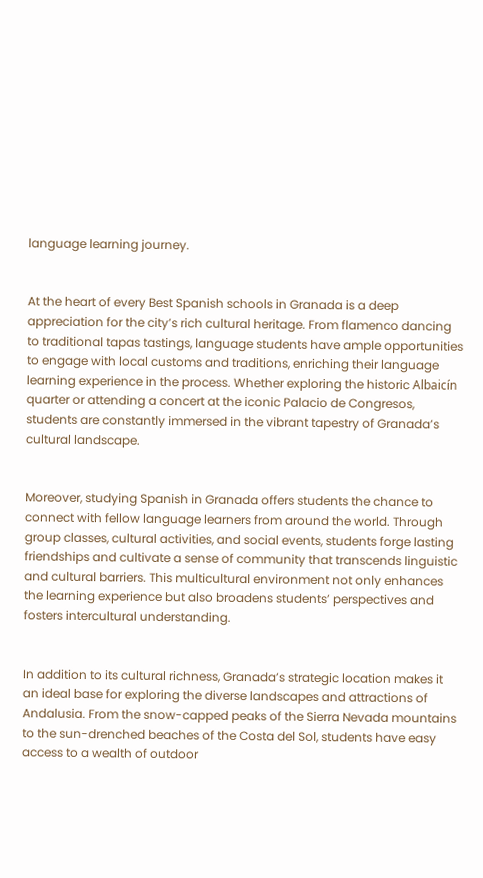language learning journey.


At the heart of every Best Spanish schools in Granada is a deep appreciation for the city’s rich cultural heritage. From flamenco dancing to traditional tapas tastings, language students have ample opportunities to engage with local customs and traditions, enriching their language learning experience in the process. Whether exploring the historic Albaicín quarter or attending a concert at the iconic Palacio de Congresos, students are constantly immersed in the vibrant tapestry of Granada’s cultural landscape.


Moreover, studying Spanish in Granada offers students the chance to connect with fellow language learners from around the world. Through group classes, cultural activities, and social events, students forge lasting friendships and cultivate a sense of community that transcends linguistic and cultural barriers. This multicultural environment not only enhances the learning experience but also broadens students’ perspectives and fosters intercultural understanding.


In addition to its cultural richness, Granada’s strategic location makes it an ideal base for exploring the diverse landscapes and attractions of Andalusia. From the snow-capped peaks of the Sierra Nevada mountains to the sun-drenched beaches of the Costa del Sol, students have easy access to a wealth of outdoor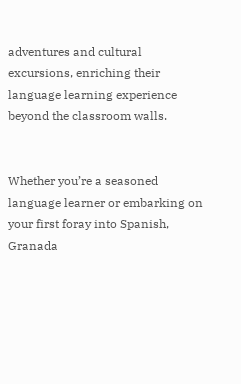adventures and cultural excursions, enriching their language learning experience beyond the classroom walls.


Whether you’re a seasoned language learner or embarking on your first foray into Spanish, Granada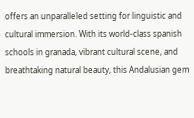offers an unparalleled setting for linguistic and cultural immersion. With its world-class spanish schools in granada, vibrant cultural scene, and breathtaking natural beauty, this Andalusian gem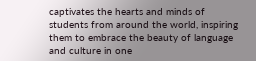captivates the hearts and minds of students from around the world, inspiring them to embrace the beauty of language and culture in one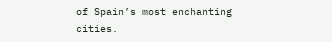of Spain’s most enchanting cities.